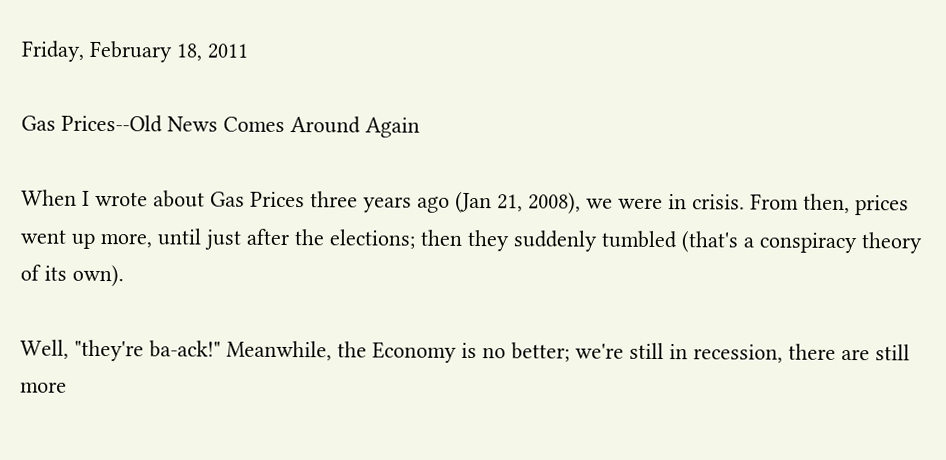Friday, February 18, 2011

Gas Prices--Old News Comes Around Again

When I wrote about Gas Prices three years ago (Jan 21, 2008), we were in crisis. From then, prices went up more, until just after the elections; then they suddenly tumbled (that's a conspiracy theory of its own).

Well, "they're ba-ack!" Meanwhile, the Economy is no better; we're still in recession, there are still more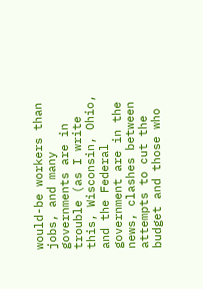would-be workers than jobs, and many governments are in trouble (as I write this, Wisconsin, Ohio, and the Federal government are in the news, clashes between attempts to cut the budget and those who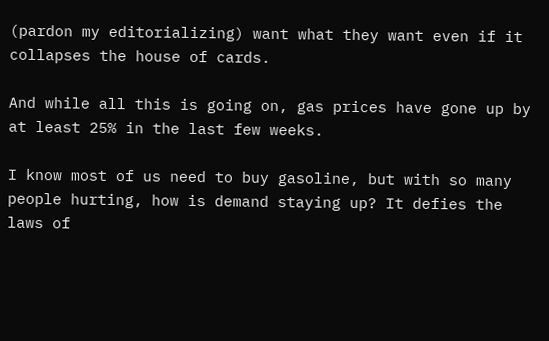(pardon my editorializing) want what they want even if it collapses the house of cards.

And while all this is going on, gas prices have gone up by at least 25% in the last few weeks.

I know most of us need to buy gasoline, but with so many people hurting, how is demand staying up? It defies the laws of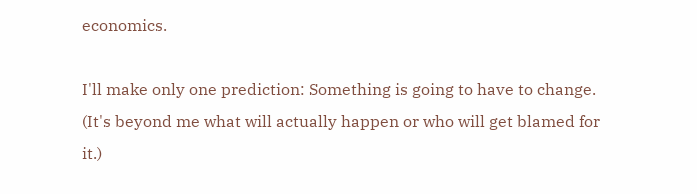economics.

I'll make only one prediction: Something is going to have to change. (It's beyond me what will actually happen or who will get blamed for it.)